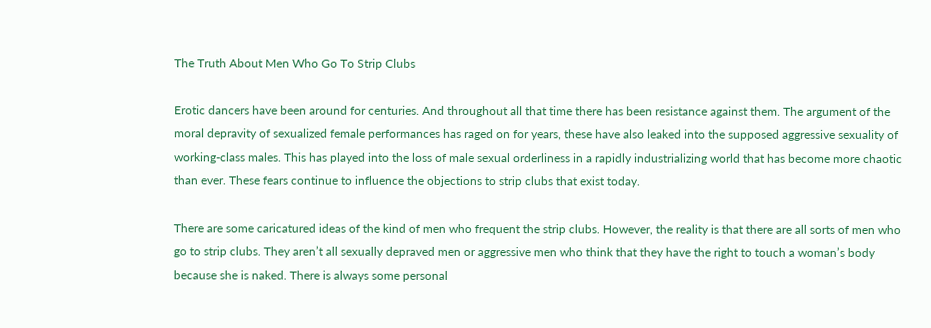The Truth About Men Who Go To Strip Clubs

Erotic dancers have been around for centuries. And throughout all that time there has been resistance against them. The argument of the moral depravity of sexualized female performances has raged on for years, these have also leaked into the supposed aggressive sexuality of working-class males. This has played into the loss of male sexual orderliness in a rapidly industrializing world that has become more chaotic than ever. These fears continue to influence the objections to strip clubs that exist today.

There are some caricatured ideas of the kind of men who frequent the strip clubs. However, the reality is that there are all sorts of men who go to strip clubs. They aren’t all sexually depraved men or aggressive men who think that they have the right to touch a woman’s body because she is naked. There is always some personal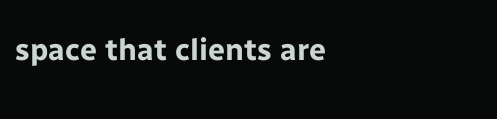space that clients are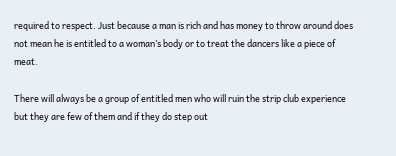required to respect. Just because a man is rich and has money to throw around does not mean he is entitled to a woman’s body or to treat the dancers like a piece of meat.

There will always be a group of entitled men who will ruin the strip club experience but they are few of them and if they do step out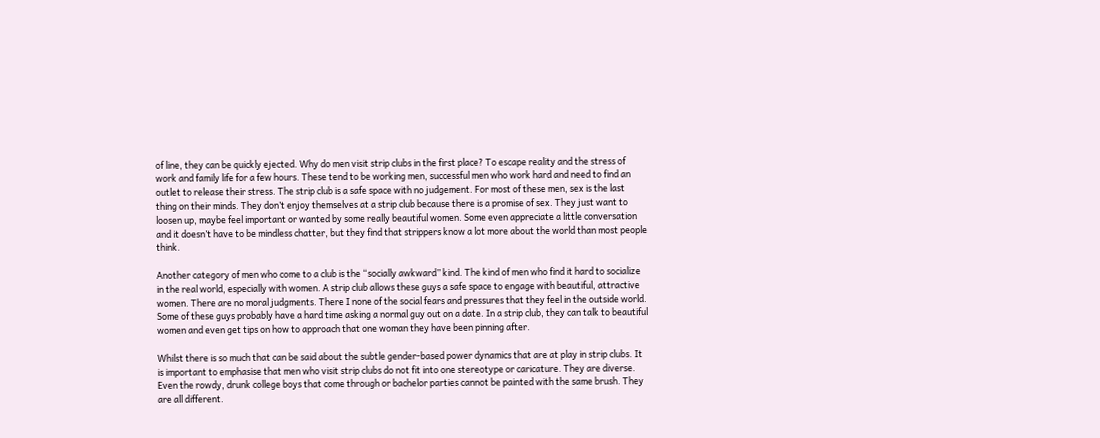of line, they can be quickly ejected. Why do men visit strip clubs in the first place? To escape reality and the stress of work and family life for a few hours. These tend to be working men, successful men who work hard and need to find an outlet to release their stress. The strip club is a safe space with no judgement. For most of these men, sex is the last thing on their minds. They don’t enjoy themselves at a strip club because there is a promise of sex. They just want to loosen up, maybe feel important or wanted by some really beautiful women. Some even appreciate a little conversation and it doesn’t have to be mindless chatter, but they find that strippers know a lot more about the world than most people think.

Another category of men who come to a club is the “socially awkward” kind. The kind of men who find it hard to socialize in the real world, especially with women. A strip club allows these guys a safe space to engage with beautiful, attractive women. There are no moral judgments. There I none of the social fears and pressures that they feel in the outside world. Some of these guys probably have a hard time asking a normal guy out on a date. In a strip club, they can talk to beautiful women and even get tips on how to approach that one woman they have been pinning after.

Whilst there is so much that can be said about the subtle gender-based power dynamics that are at play in strip clubs. It is important to emphasise that men who visit strip clubs do not fit into one stereotype or caricature. They are diverse. Even the rowdy, drunk college boys that come through or bachelor parties cannot be painted with the same brush. They are all different.